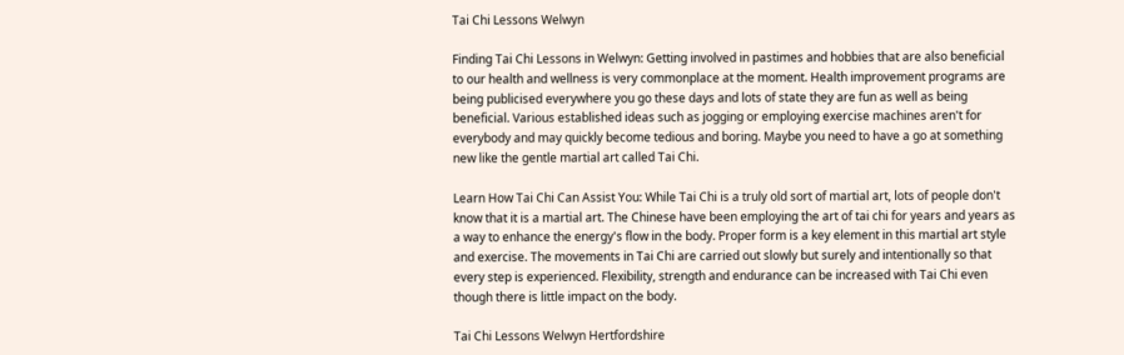Tai Chi Lessons Welwyn

Finding Tai Chi Lessons in Welwyn: Getting involved in pastimes and hobbies that are also beneficial to our health and wellness is very commonplace at the moment. Health improvement programs are being publicised everywhere you go these days and lots of state they are fun as well as being beneficial. Various established ideas such as jogging or employing exercise machines aren't for everybody and may quickly become tedious and boring. Maybe you need to have a go at something new like the gentle martial art called Tai Chi.

Learn How Tai Chi Can Assist You: While Tai Chi is a truly old sort of martial art, lots of people don't know that it is a martial art. The Chinese have been employing the art of tai chi for years and years as a way to enhance the energy's flow in the body. Proper form is a key element in this martial art style and exercise. The movements in Tai Chi are carried out slowly but surely and intentionally so that every step is experienced. Flexibility, strength and endurance can be increased with Tai Chi even though there is little impact on the body.

Tai Chi Lessons Welwyn Hertfordshire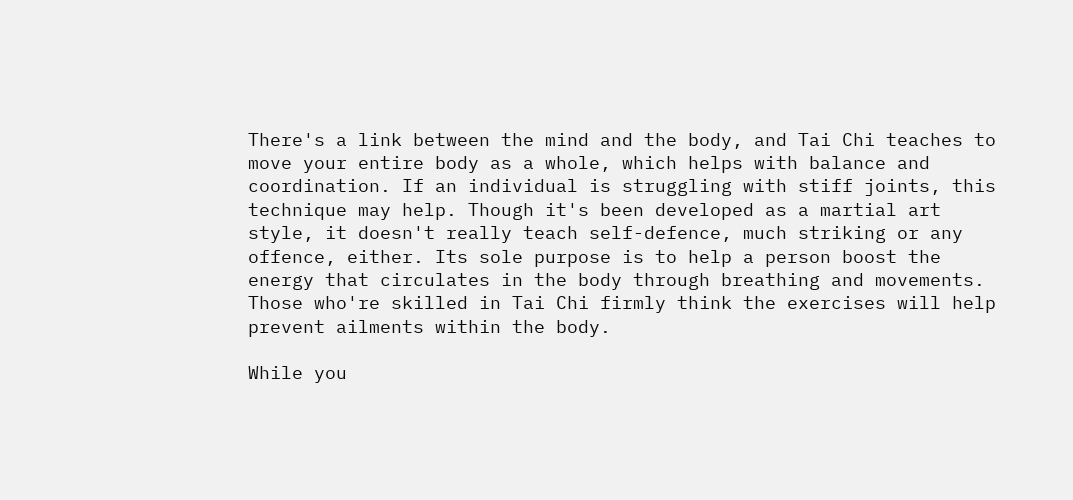There's a link between the mind and the body, and Tai Chi teaches to move your entire body as a whole, which helps with balance and coordination. If an individual is struggling with stiff joints, this technique may help. Though it's been developed as a martial art style, it doesn't really teach self-defence, much striking or any offence, either. Its sole purpose is to help a person boost the energy that circulates in the body through breathing and movements. Those who're skilled in Tai Chi firmly think the exercises will help prevent ailments within the body.

While you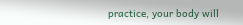practice, your body will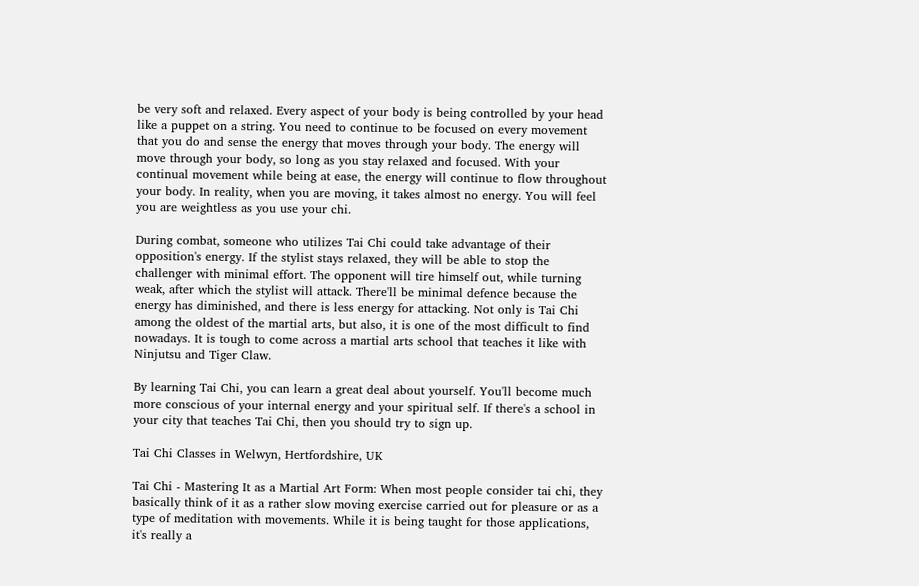be very soft and relaxed. Every aspect of your body is being controlled by your head like a puppet on a string. You need to continue to be focused on every movement that you do and sense the energy that moves through your body. The energy will move through your body, so long as you stay relaxed and focused. With your continual movement while being at ease, the energy will continue to flow throughout your body. In reality, when you are moving, it takes almost no energy. You will feel you are weightless as you use your chi.

During combat, someone who utilizes Tai Chi could take advantage of their opposition's energy. If the stylist stays relaxed, they will be able to stop the challenger with minimal effort. The opponent will tire himself out, while turning weak, after which the stylist will attack. There'll be minimal defence because the energy has diminished, and there is less energy for attacking. Not only is Tai Chi among the oldest of the martial arts, but also, it is one of the most difficult to find nowadays. It is tough to come across a martial arts school that teaches it like with Ninjutsu and Tiger Claw.

By learning Tai Chi, you can learn a great deal about yourself. You'll become much more conscious of your internal energy and your spiritual self. If there's a school in your city that teaches Tai Chi, then you should try to sign up.

Tai Chi Classes in Welwyn, Hertfordshire, UK

Tai Chi - Mastering It as a Martial Art Form: When most people consider tai chi, they basically think of it as a rather slow moving exercise carried out for pleasure or as a type of meditation with movements. While it is being taught for those applications, it's really a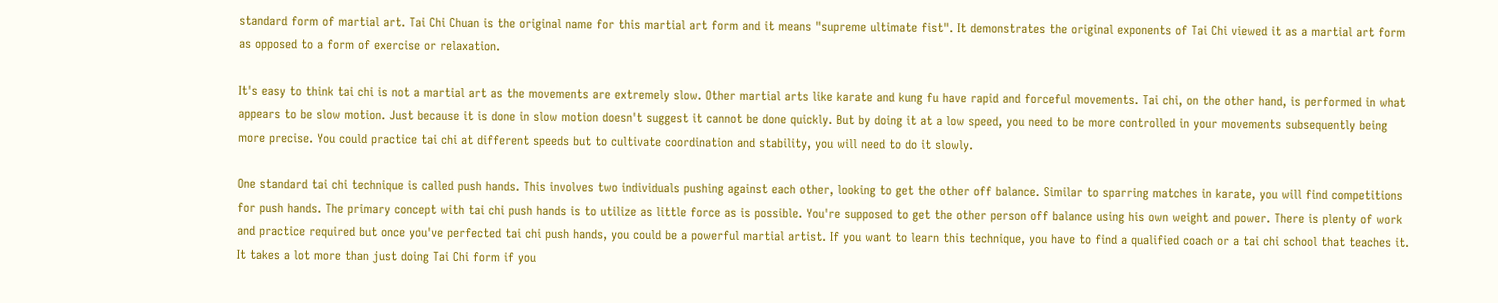standard form of martial art. Tai Chi Chuan is the original name for this martial art form and it means "supreme ultimate fist". It demonstrates the original exponents of Tai Chi viewed it as a martial art form as opposed to a form of exercise or relaxation.

It's easy to think tai chi is not a martial art as the movements are extremely slow. Other martial arts like karate and kung fu have rapid and forceful movements. Tai chi, on the other hand, is performed in what appears to be slow motion. Just because it is done in slow motion doesn't suggest it cannot be done quickly. But by doing it at a low speed, you need to be more controlled in your movements subsequently being more precise. You could practice tai chi at different speeds but to cultivate coordination and stability, you will need to do it slowly.

One standard tai chi technique is called push hands. This involves two individuals pushing against each other, looking to get the other off balance. Similar to sparring matches in karate, you will find competitions for push hands. The primary concept with tai chi push hands is to utilize as little force as is possible. You're supposed to get the other person off balance using his own weight and power. There is plenty of work and practice required but once you've perfected tai chi push hands, you could be a powerful martial artist. If you want to learn this technique, you have to find a qualified coach or a tai chi school that teaches it. It takes a lot more than just doing Tai Chi form if you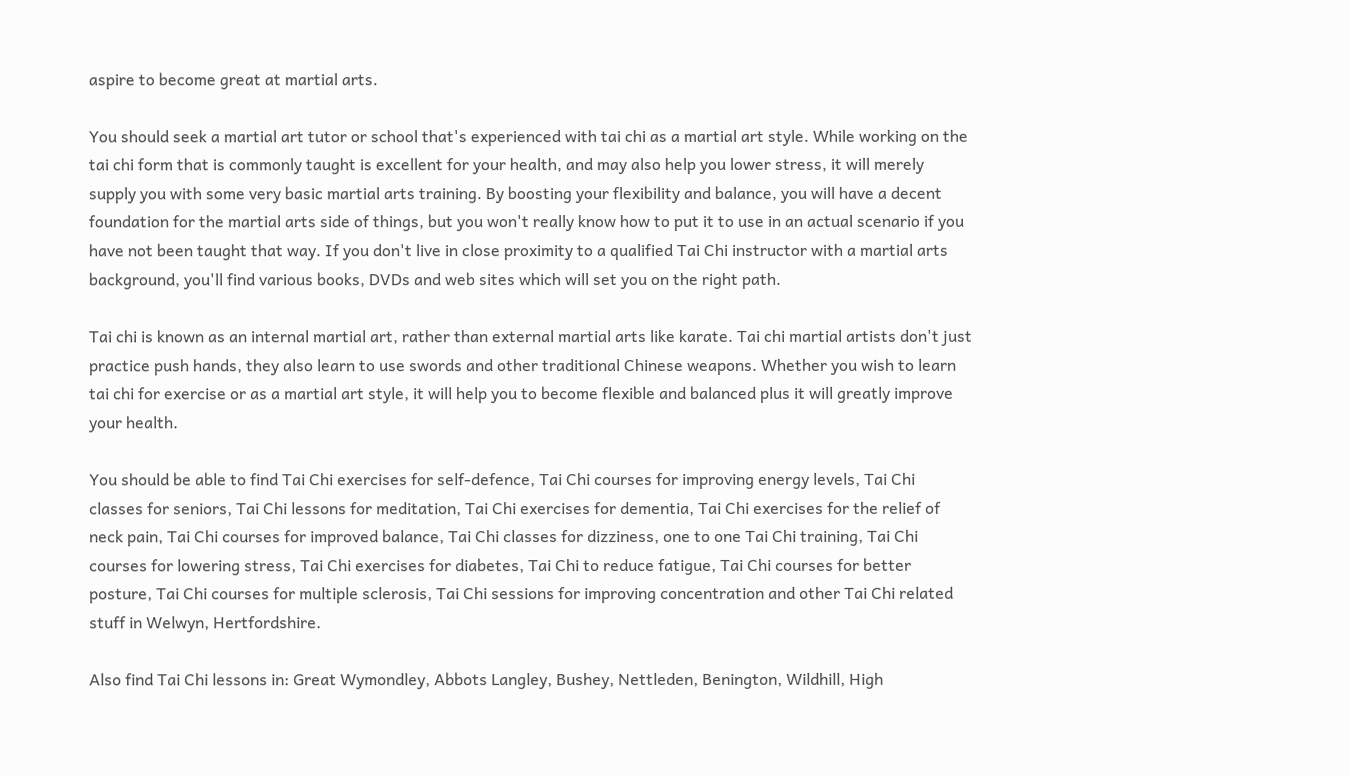aspire to become great at martial arts.

You should seek a martial art tutor or school that's experienced with tai chi as a martial art style. While working on the tai chi form that is commonly taught is excellent for your health, and may also help you lower stress, it will merely supply you with some very basic martial arts training. By boosting your flexibility and balance, you will have a decent foundation for the martial arts side of things, but you won't really know how to put it to use in an actual scenario if you have not been taught that way. If you don't live in close proximity to a qualified Tai Chi instructor with a martial arts background, you'll find various books, DVDs and web sites which will set you on the right path.

Tai chi is known as an internal martial art, rather than external martial arts like karate. Tai chi martial artists don't just practice push hands, they also learn to use swords and other traditional Chinese weapons. Whether you wish to learn tai chi for exercise or as a martial art style, it will help you to become flexible and balanced plus it will greatly improve your health.

You should be able to find Tai Chi exercises for self-defence, Tai Chi courses for improving energy levels, Tai Chi classes for seniors, Tai Chi lessons for meditation, Tai Chi exercises for dementia, Tai Chi exercises for the relief of neck pain, Tai Chi courses for improved balance, Tai Chi classes for dizziness, one to one Tai Chi training, Tai Chi courses for lowering stress, Tai Chi exercises for diabetes, Tai Chi to reduce fatigue, Tai Chi courses for better posture, Tai Chi courses for multiple sclerosis, Tai Chi sessions for improving concentration and other Tai Chi related stuff in Welwyn, Hertfordshire.

Also find Tai Chi lessons in: Great Wymondley, Abbots Langley, Bushey, Nettleden, Benington, Wildhill, High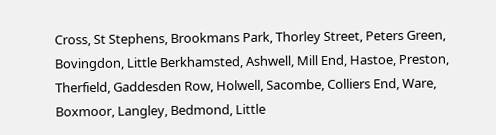Cross, St Stephens, Brookmans Park, Thorley Street, Peters Green, Bovingdon, Little Berkhamsted, Ashwell, Mill End, Hastoe, Preston, Therfield, Gaddesden Row, Holwell, Sacombe, Colliers End, Ware, Boxmoor, Langley, Bedmond, Little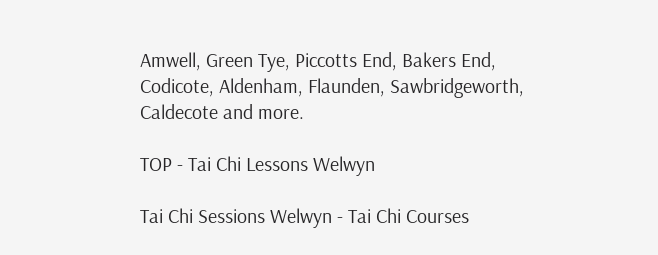Amwell, Green Tye, Piccotts End, Bakers End, Codicote, Aldenham, Flaunden, Sawbridgeworth, Caldecote and more.

TOP - Tai Chi Lessons Welwyn

Tai Chi Sessions Welwyn - Tai Chi Courses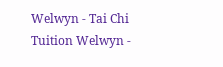Welwyn - Tai Chi Tuition Welwyn -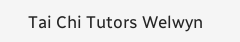Tai Chi Tutors Welwyn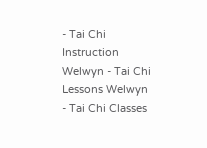- Tai Chi Instruction Welwyn - Tai Chi Lessons Welwyn - Tai Chi Classes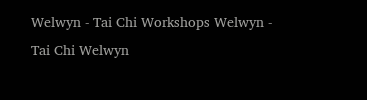Welwyn - Tai Chi Workshops Welwyn - Tai Chi Welwyn